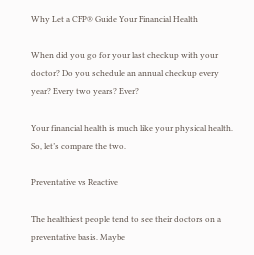Why Let a CFP® Guide Your Financial Health

When did you go for your last checkup with your doctor? Do you schedule an annual checkup every year? Every two years? Ever?

Your financial health is much like your physical health. So, let’s compare the two.

Preventative vs Reactive

The healthiest people tend to see their doctors on a preventative basis. Maybe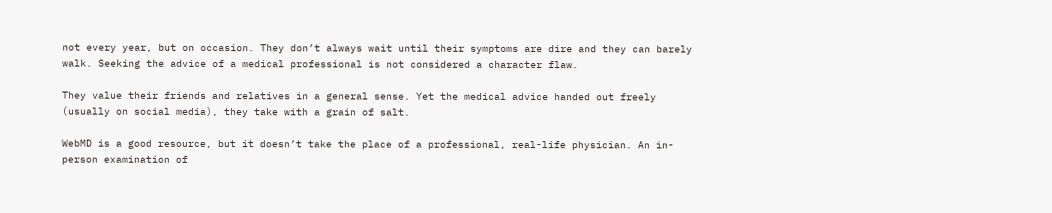not every year, but on occasion. They don’t always wait until their symptoms are dire and they can barely walk. Seeking the advice of a medical professional is not considered a character flaw.

They value their friends and relatives in a general sense. Yet the medical advice handed out freely (usually on social media), they take with a grain of salt.

WebMD is a good resource, but it doesn’t take the place of a professional, real-life physician. An in-person examination of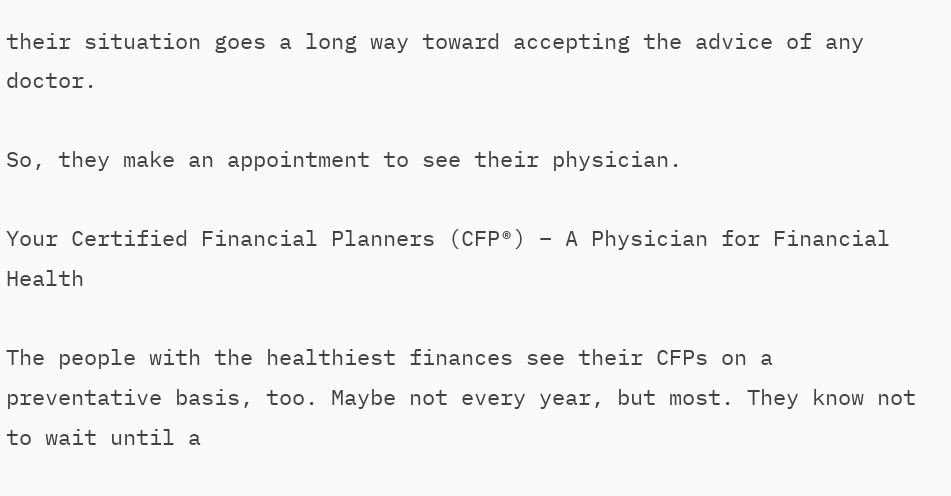their situation goes a long way toward accepting the advice of any doctor.

So, they make an appointment to see their physician.

Your Certified Financial Planners (CFP®) – A Physician for Financial Health

The people with the healthiest finances see their CFPs on a preventative basis, too. Maybe not every year, but most. They know not to wait until a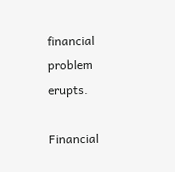financial problem erupts.

Financial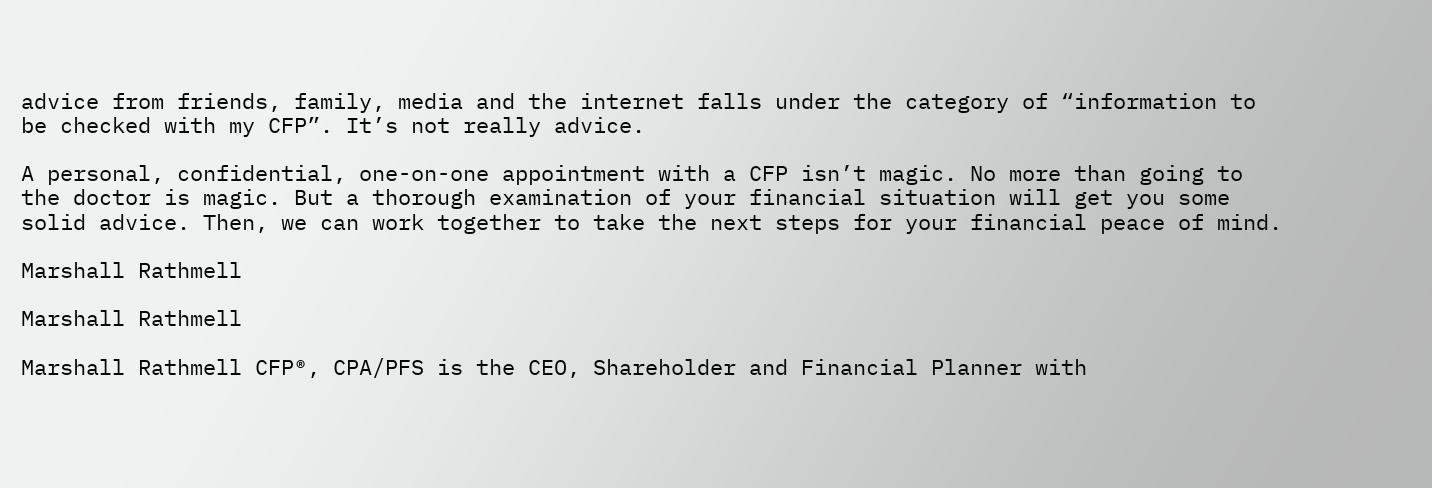advice from friends, family, media and the internet falls under the category of “information to be checked with my CFP”. It’s not really advice.

A personal, confidential, one-on-one appointment with a CFP isn’t magic. No more than going to the doctor is magic. But a thorough examination of your financial situation will get you some solid advice. Then, we can work together to take the next steps for your financial peace of mind.

Marshall Rathmell

Marshall Rathmell

Marshall Rathmell CFP®, CPA/PFS is the CEO, Shareholder and Financial Planner with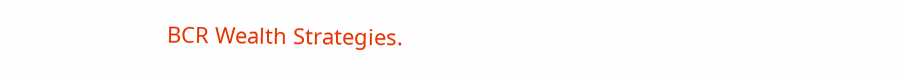BCR Wealth Strategies.